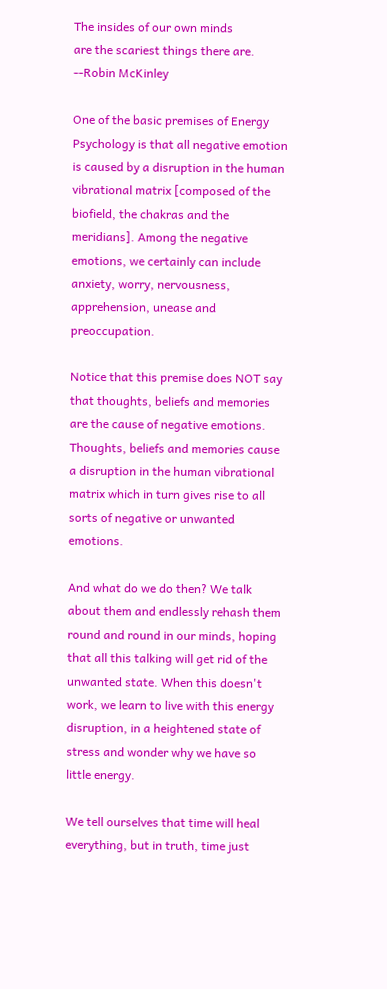The insides of our own minds
are the scariest things there are.
--Robin McKinley

One of the basic premises of Energy Psychology is that all negative emotion is caused by a disruption in the human vibrational matrix [composed of the biofield, the chakras and the meridians]. Among the negative emotions, we certainly can include anxiety, worry, nervousness, apprehension, unease and preoccupation.

Notice that this premise does NOT say that thoughts, beliefs and memories are the cause of negative emotions. Thoughts, beliefs and memories cause a disruption in the human vibrational matrix which in turn gives rise to all sorts of negative or unwanted emotions.

And what do we do then? We talk about them and endlessly rehash them round and round in our minds, hoping that all this talking will get rid of the unwanted state. When this doesn't work, we learn to live with this energy disruption, in a heightened state of stress and wonder why we have so little energy.

We tell ourselves that time will heal everything, but in truth, time just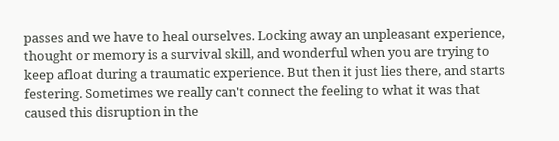passes and we have to heal ourselves. Locking away an unpleasant experience, thought or memory is a survival skill, and wonderful when you are trying to keep afloat during a traumatic experience. But then it just lies there, and starts festering. Sometimes we really can't connect the feeling to what it was that caused this disruption in the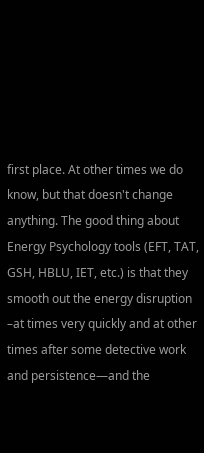first place. At other times we do know, but that doesn't change anything. The good thing about Energy Psychology tools (EFT, TAT, GSH, HBLU, IET, etc.) is that they smooth out the energy disruption –at times very quickly and at other times after some detective work and persistence—and the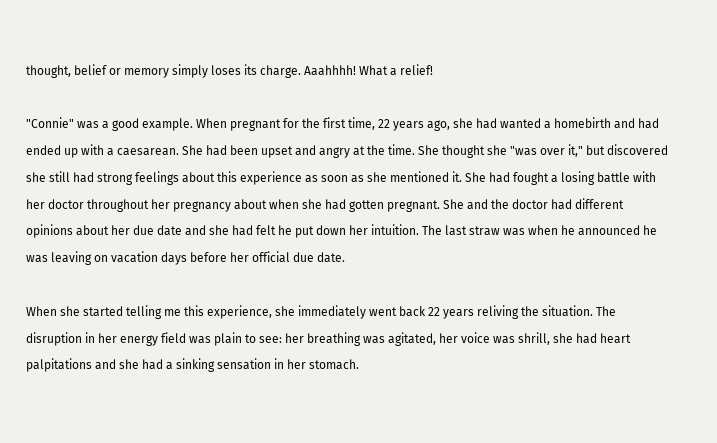thought, belief or memory simply loses its charge. Aaahhhh! What a relief!

"Connie" was a good example. When pregnant for the first time, 22 years ago, she had wanted a homebirth and had ended up with a caesarean. She had been upset and angry at the time. She thought she "was over it," but discovered she still had strong feelings about this experience as soon as she mentioned it. She had fought a losing battle with her doctor throughout her pregnancy about when she had gotten pregnant. She and the doctor had different opinions about her due date and she had felt he put down her intuition. The last straw was when he announced he was leaving on vacation days before her official due date.

When she started telling me this experience, she immediately went back 22 years reliving the situation. The disruption in her energy field was plain to see: her breathing was agitated, her voice was shrill, she had heart palpitations and she had a sinking sensation in her stomach.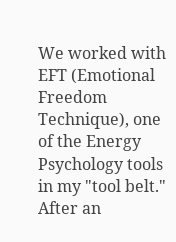We worked with EFT (Emotional Freedom Technique), one of the Energy Psychology tools in my "tool belt." After an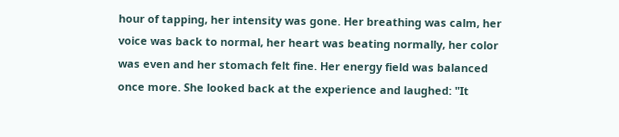hour of tapping, her intensity was gone. Her breathing was calm, her voice was back to normal, her heart was beating normally, her color was even and her stomach felt fine. Her energy field was balanced once more. She looked back at the experience and laughed: "It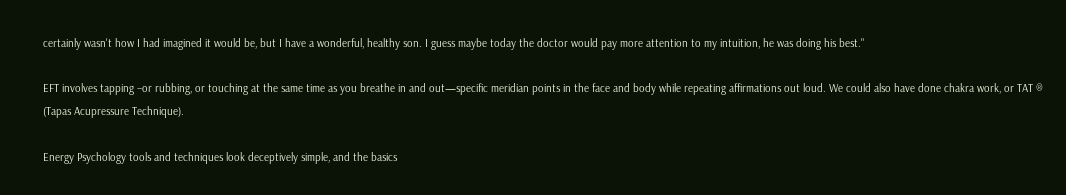certainly wasn't how I had imagined it would be, but I have a wonderful, healthy son. I guess maybe today the doctor would pay more attention to my intuition, he was doing his best."

EFT involves tapping –or rubbing, or touching at the same time as you breathe in and out—specific meridian points in the face and body while repeating affirmations out loud. We could also have done chakra work, or TAT ® (Tapas Acupressure Technique).

Energy Psychology tools and techniques look deceptively simple, and the basics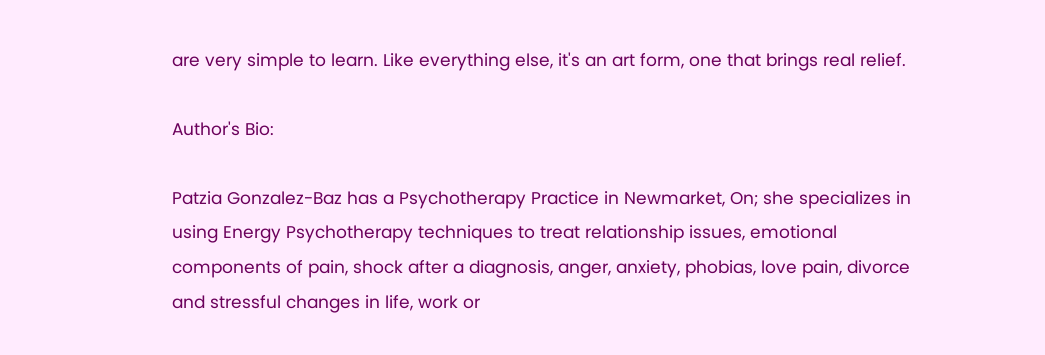are very simple to learn. Like everything else, it's an art form, one that brings real relief.

Author's Bio:

Patzia Gonzalez-Baz has a Psychotherapy Practice in Newmarket, On; she specializes in using Energy Psychotherapy techniques to treat relationship issues, emotional components of pain, shock after a diagnosis, anger, anxiety, phobias, love pain, divorce and stressful changes in life, work or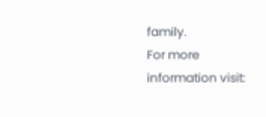family.
For more information visit: